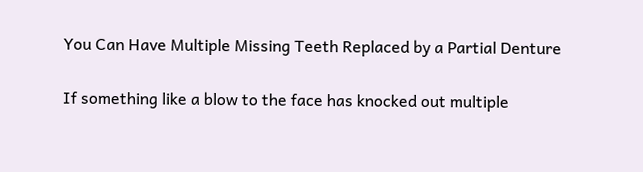You Can Have Multiple Missing Teeth Replaced by a Partial Denture

If something like a blow to the face has knocked out multiple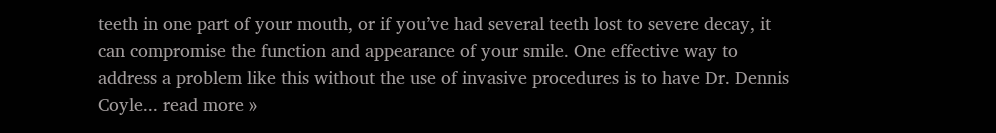teeth in one part of your mouth, or if you’ve had several teeth lost to severe decay, it can compromise the function and appearance of your smile. One effective way to address a problem like this without the use of invasive procedures is to have Dr. Dennis Coyle... read more »